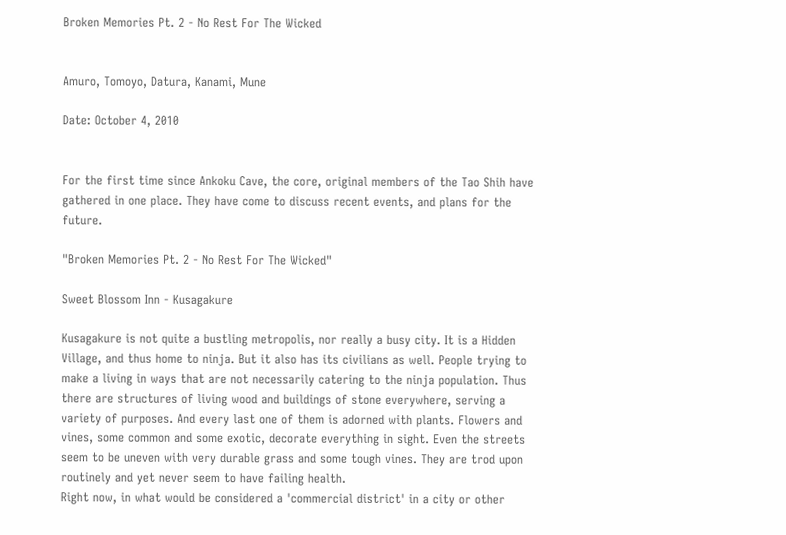Broken Memories Pt. 2 - No Rest For The Wicked


Amuro, Tomoyo, Datura, Kanami, Mune

Date: October 4, 2010


For the first time since Ankoku Cave, the core, original members of the Tao Shih have gathered in one place. They have come to discuss recent events, and plans for the future.

"Broken Memories Pt. 2 - No Rest For The Wicked"

Sweet Blossom Inn - Kusagakure

Kusagakure is not quite a bustling metropolis, nor really a busy city. It is a Hidden Village, and thus home to ninja. But it also has its civilians as well. People trying to make a living in ways that are not necessarily catering to the ninja population. Thus there are structures of living wood and buildings of stone everywhere, serving a variety of purposes. And every last one of them is adorned with plants. Flowers and vines, some common and some exotic, decorate everything in sight. Even the streets seem to be uneven with very durable grass and some tough vines. They are trod upon routinely and yet never seem to have failing health.
Right now, in what would be considered a 'commercial district' in a city or other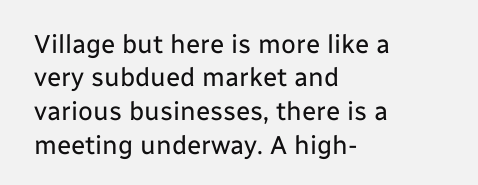Village but here is more like a very subdued market and various businesses, there is a meeting underway. A high-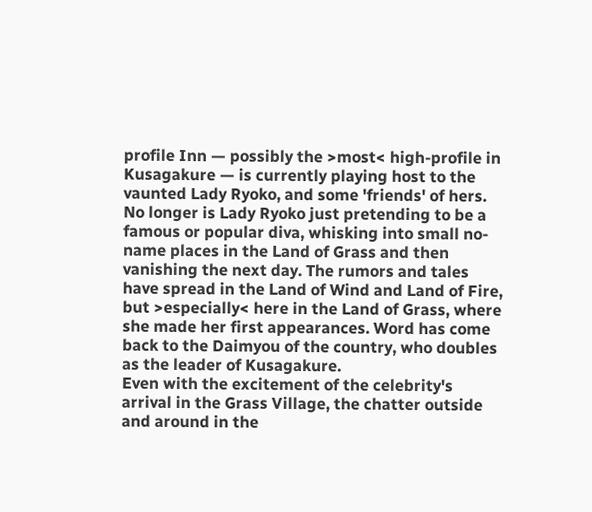profile Inn — possibly the >most< high-profile in Kusagakure — is currently playing host to the vaunted Lady Ryoko, and some 'friends' of hers. No longer is Lady Ryoko just pretending to be a famous or popular diva, whisking into small no-name places in the Land of Grass and then vanishing the next day. The rumors and tales have spread in the Land of Wind and Land of Fire, but >especially< here in the Land of Grass, where she made her first appearances. Word has come back to the Daimyou of the country, who doubles as the leader of Kusagakure.
Even with the excitement of the celebrity's arrival in the Grass Village, the chatter outside and around in the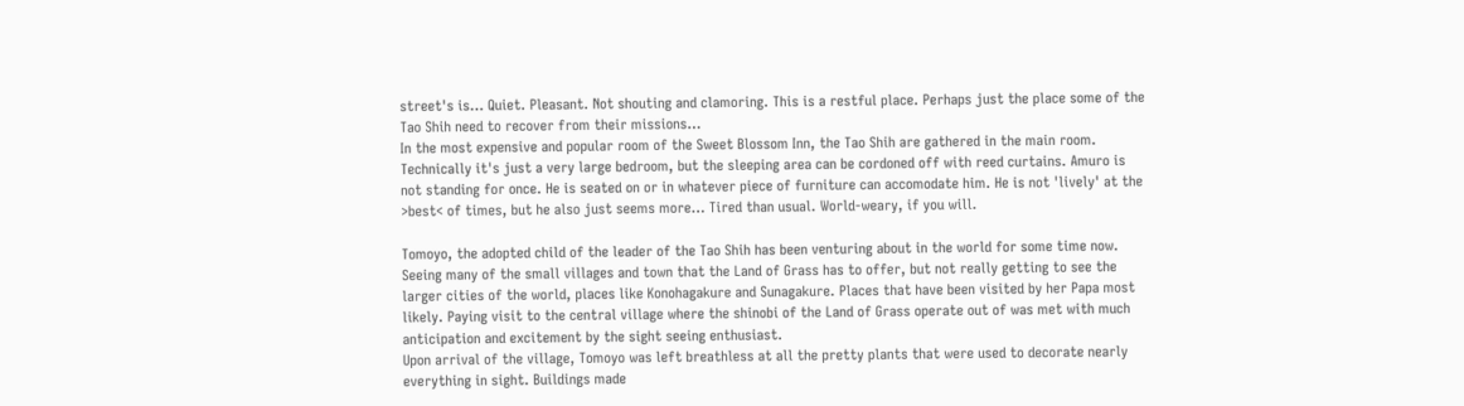street's is… Quiet. Pleasant. Not shouting and clamoring. This is a restful place. Perhaps just the place some of the Tao Shih need to recover from their missions…
In the most expensive and popular room of the Sweet Blossom Inn, the Tao Shih are gathered in the main room. Technically it's just a very large bedroom, but the sleeping area can be cordoned off with reed curtains. Amuro is not standing for once. He is seated on or in whatever piece of furniture can accomodate him. He is not 'lively' at the >best< of times, but he also just seems more… Tired than usual. World-weary, if you will.

Tomoyo, the adopted child of the leader of the Tao Shih has been venturing about in the world for some time now. Seeing many of the small villages and town that the Land of Grass has to offer, but not really getting to see the larger cities of the world, places like Konohagakure and Sunagakure. Places that have been visited by her Papa most likely. Paying visit to the central village where the shinobi of the Land of Grass operate out of was met with much anticipation and excitement by the sight seeing enthusiast.
Upon arrival of the village, Tomoyo was left breathless at all the pretty plants that were used to decorate nearly everything in sight. Buildings made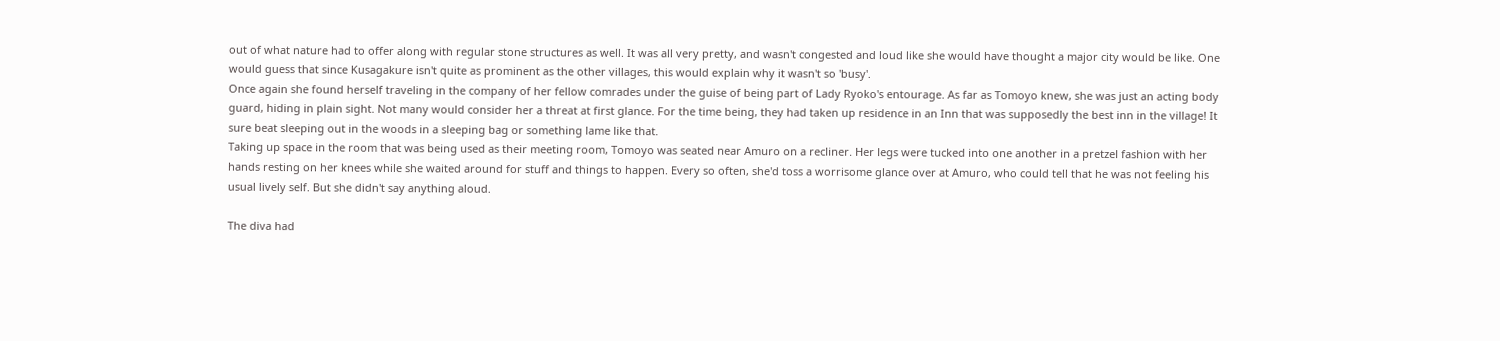out of what nature had to offer along with regular stone structures as well. It was all very pretty, and wasn't congested and loud like she would have thought a major city would be like. One would guess that since Kusagakure isn't quite as prominent as the other villages, this would explain why it wasn't so 'busy'.
Once again she found herself traveling in the company of her fellow comrades under the guise of being part of Lady Ryoko's entourage. As far as Tomoyo knew, she was just an acting body guard, hiding in plain sight. Not many would consider her a threat at first glance. For the time being, they had taken up residence in an Inn that was supposedly the best inn in the village! It sure beat sleeping out in the woods in a sleeping bag or something lame like that.
Taking up space in the room that was being used as their meeting room, Tomoyo was seated near Amuro on a recliner. Her legs were tucked into one another in a pretzel fashion with her hands resting on her knees while she waited around for stuff and things to happen. Every so often, she'd toss a worrisome glance over at Amuro, who could tell that he was not feeling his usual lively self. But she didn't say anything aloud.

The diva had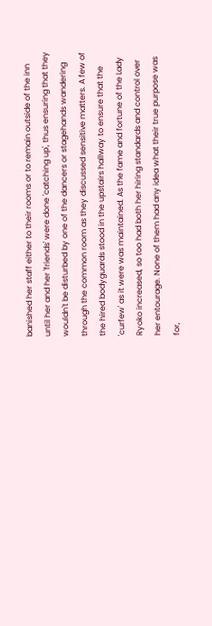banished her staff either to their rooms or to remain outside of the inn until her and her 'friends' were done 'catching up', thus ensuring that they wouldn't be disturbed by one of the dancers or stagehands wandering through the common room as they discussed sensitive matters. A few of the hired bodyguards stood in the upstairs hallway to ensure that the 'curfew' as it were was maintained. As the fame and fortune of the Lady Ryoko increased, so too had both her hiring standards and control over her entourage. None of them had any idea what their true purpose was for,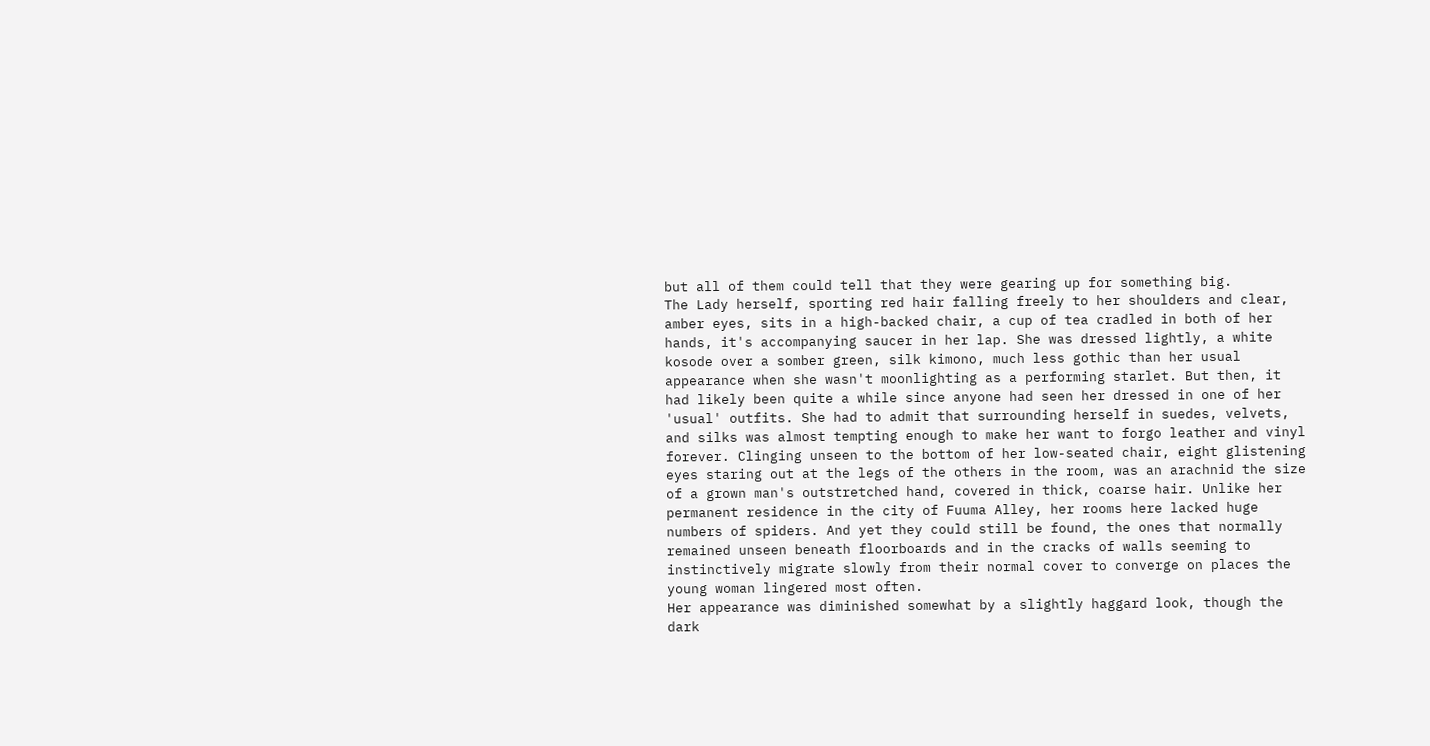but all of them could tell that they were gearing up for something big.
The Lady herself, sporting red hair falling freely to her shoulders and clear, amber eyes, sits in a high-backed chair, a cup of tea cradled in both of her hands, it's accompanying saucer in her lap. She was dressed lightly, a white kosode over a somber green, silk kimono, much less gothic than her usual appearance when she wasn't moonlighting as a performing starlet. But then, it had likely been quite a while since anyone had seen her dressed in one of her 'usual' outfits. She had to admit that surrounding herself in suedes, velvets, and silks was almost tempting enough to make her want to forgo leather and vinyl forever. Clinging unseen to the bottom of her low-seated chair, eight glistening eyes staring out at the legs of the others in the room, was an arachnid the size of a grown man's outstretched hand, covered in thick, coarse hair. Unlike her permanent residence in the city of Fuuma Alley, her rooms here lacked huge numbers of spiders. And yet they could still be found, the ones that normally remained unseen beneath floorboards and in the cracks of walls seeming to instinctively migrate slowly from their normal cover to converge on places the young woman lingered most often.
Her appearance was diminished somewhat by a slightly haggard look, though the dark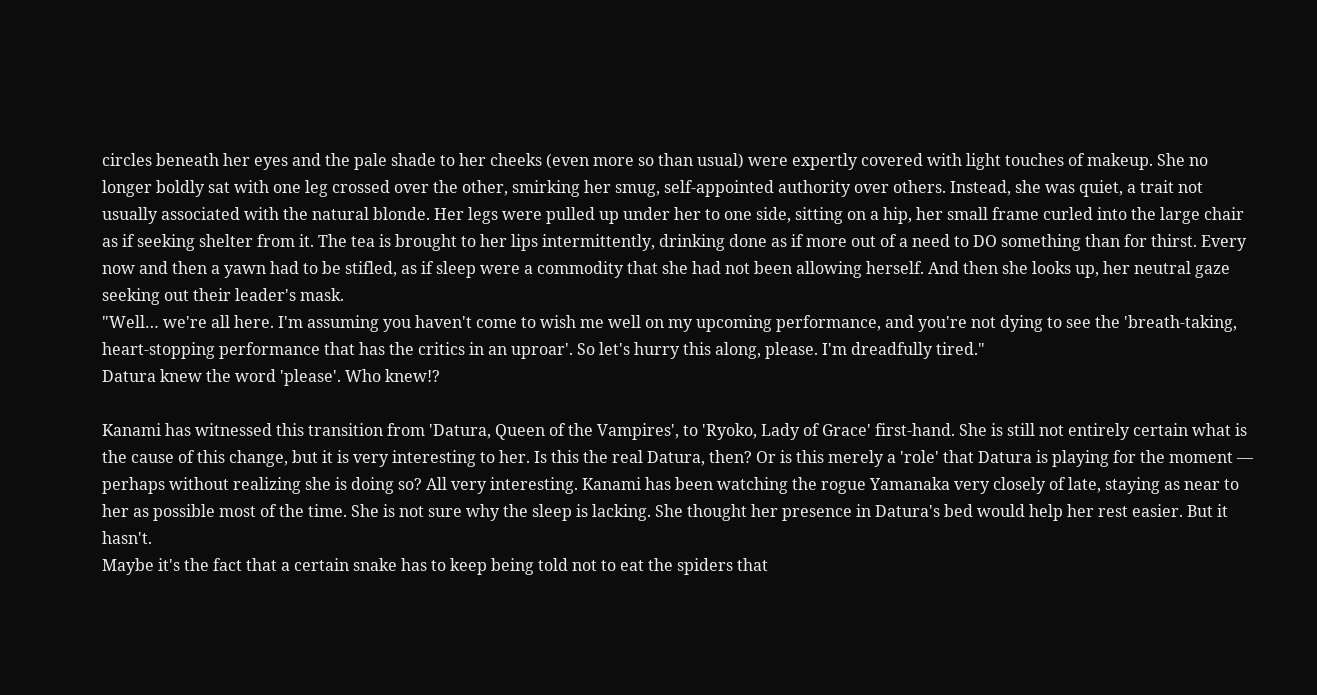circles beneath her eyes and the pale shade to her cheeks (even more so than usual) were expertly covered with light touches of makeup. She no longer boldly sat with one leg crossed over the other, smirking her smug, self-appointed authority over others. Instead, she was quiet, a trait not usually associated with the natural blonde. Her legs were pulled up under her to one side, sitting on a hip, her small frame curled into the large chair as if seeking shelter from it. The tea is brought to her lips intermittently, drinking done as if more out of a need to DO something than for thirst. Every now and then a yawn had to be stifled, as if sleep were a commodity that she had not been allowing herself. And then she looks up, her neutral gaze seeking out their leader's mask.
"Well… we're all here. I'm assuming you haven't come to wish me well on my upcoming performance, and you're not dying to see the 'breath-taking, heart-stopping performance that has the critics in an uproar'. So let's hurry this along, please. I'm dreadfully tired."
Datura knew the word 'please'. Who knew!?

Kanami has witnessed this transition from 'Datura, Queen of the Vampires', to 'Ryoko, Lady of Grace' first-hand. She is still not entirely certain what is the cause of this change, but it is very interesting to her. Is this the real Datura, then? Or is this merely a 'role' that Datura is playing for the moment — perhaps without realizing she is doing so? All very interesting. Kanami has been watching the rogue Yamanaka very closely of late, staying as near to her as possible most of the time. She is not sure why the sleep is lacking. She thought her presence in Datura's bed would help her rest easier. But it hasn't.
Maybe it's the fact that a certain snake has to keep being told not to eat the spiders that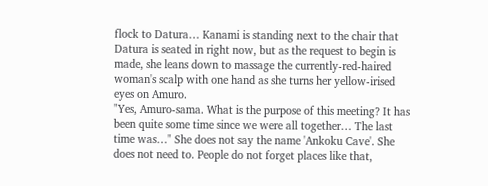flock to Datura… Kanami is standing next to the chair that Datura is seated in right now, but as the request to begin is made, she leans down to massage the currently-red-haired woman's scalp with one hand as she turns her yellow-irised eyes on Amuro.
"Yes, Amuro-sama. What is the purpose of this meeting? It has been quite some time since we were all together… The last time was…" She does not say the name 'Ankoku Cave'. She does not need to. People do not forget places like that,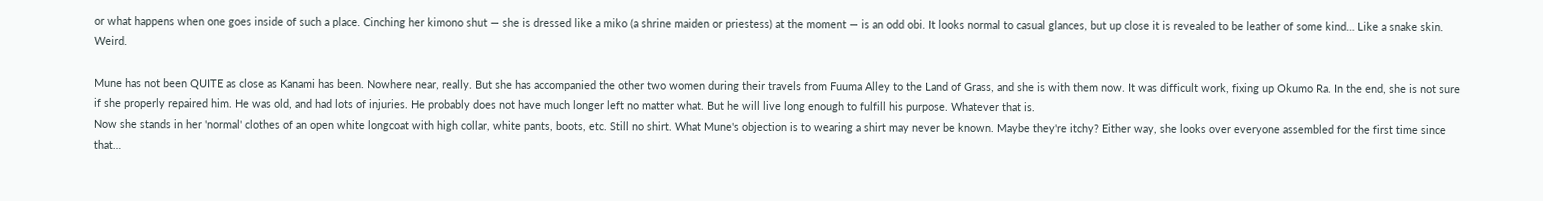or what happens when one goes inside of such a place. Cinching her kimono shut — she is dressed like a miko (a shrine maiden or priestess) at the moment — is an odd obi. It looks normal to casual glances, but up close it is revealed to be leather of some kind… Like a snake skin. Weird.

Mune has not been QUITE as close as Kanami has been. Nowhere near, really. But she has accompanied the other two women during their travels from Fuuma Alley to the Land of Grass, and she is with them now. It was difficult work, fixing up Okumo Ra. In the end, she is not sure if she properly repaired him. He was old, and had lots of injuries. He probably does not have much longer left no matter what. But he will live long enough to fulfill his purpose. Whatever that is.
Now she stands in her 'normal' clothes of an open white longcoat with high collar, white pants, boots, etc. Still no shirt. What Mune's objection is to wearing a shirt may never be known. Maybe they're itchy? Either way, she looks over everyone assembled for the first time since that…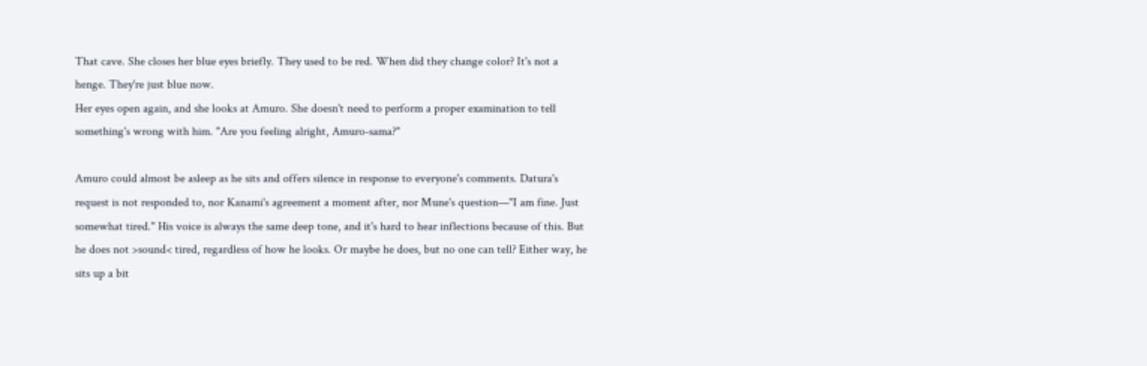That cave. She closes her blue eyes briefly. They used to be red. When did they change color? It's not a henge. They're just blue now.
Her eyes open again, and she looks at Amuro. She doesn't need to perform a proper examination to tell something's wrong with him. "Are you feeling alright, Amuro-sama?"

Amuro could almost be asleep as he sits and offers silence in response to everyone's comments. Datura's request is not responded to, nor Kanami's agreement a moment after, nor Mune's question—"I am fine. Just somewhat tired." His voice is always the same deep tone, and it's hard to hear inflections because of this. But he does not >sound< tired, regardless of how he looks. Or maybe he does, but no one can tell? Either way, he sits up a bit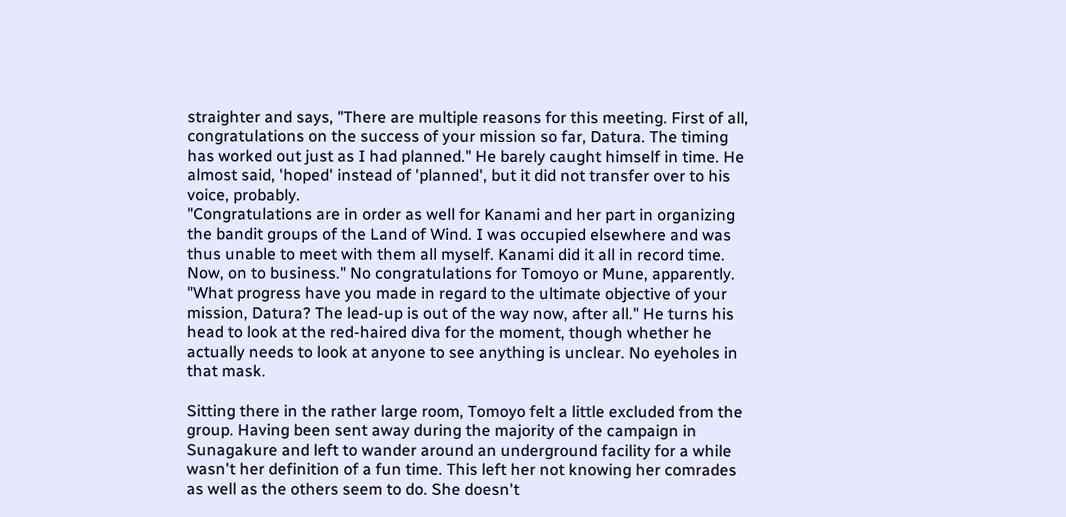straighter and says, "There are multiple reasons for this meeting. First of all, congratulations on the success of your mission so far, Datura. The timing has worked out just as I had planned." He barely caught himself in time. He almost said, 'hoped' instead of 'planned', but it did not transfer over to his voice, probably.
"Congratulations are in order as well for Kanami and her part in organizing the bandit groups of the Land of Wind. I was occupied elsewhere and was thus unable to meet with them all myself. Kanami did it all in record time. Now, on to business." No congratulations for Tomoyo or Mune, apparently. "What progress have you made in regard to the ultimate objective of your mission, Datura? The lead-up is out of the way now, after all." He turns his head to look at the red-haired diva for the moment, though whether he actually needs to look at anyone to see anything is unclear. No eyeholes in that mask.

Sitting there in the rather large room, Tomoyo felt a little excluded from the group. Having been sent away during the majority of the campaign in Sunagakure and left to wander around an underground facility for a while wasn't her definition of a fun time. This left her not knowing her comrades as well as the others seem to do. She doesn't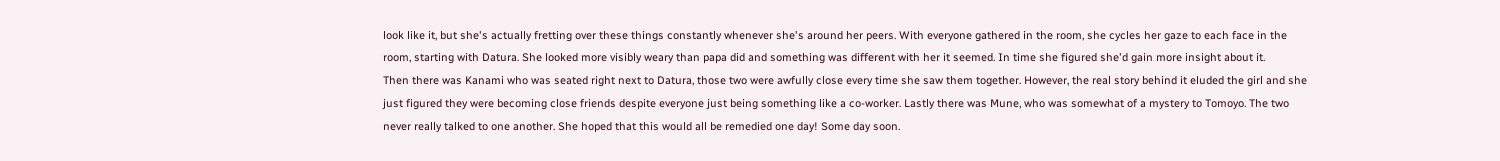look like it, but she's actually fretting over these things constantly whenever she's around her peers. With everyone gathered in the room, she cycles her gaze to each face in the room, starting with Datura. She looked more visibly weary than papa did and something was different with her it seemed. In time she figured she'd gain more insight about it.
Then there was Kanami who was seated right next to Datura, those two were awfully close every time she saw them together. However, the real story behind it eluded the girl and she just figured they were becoming close friends despite everyone just being something like a co-worker. Lastly there was Mune, who was somewhat of a mystery to Tomoyo. The two never really talked to one another. She hoped that this would all be remedied one day! Some day soon.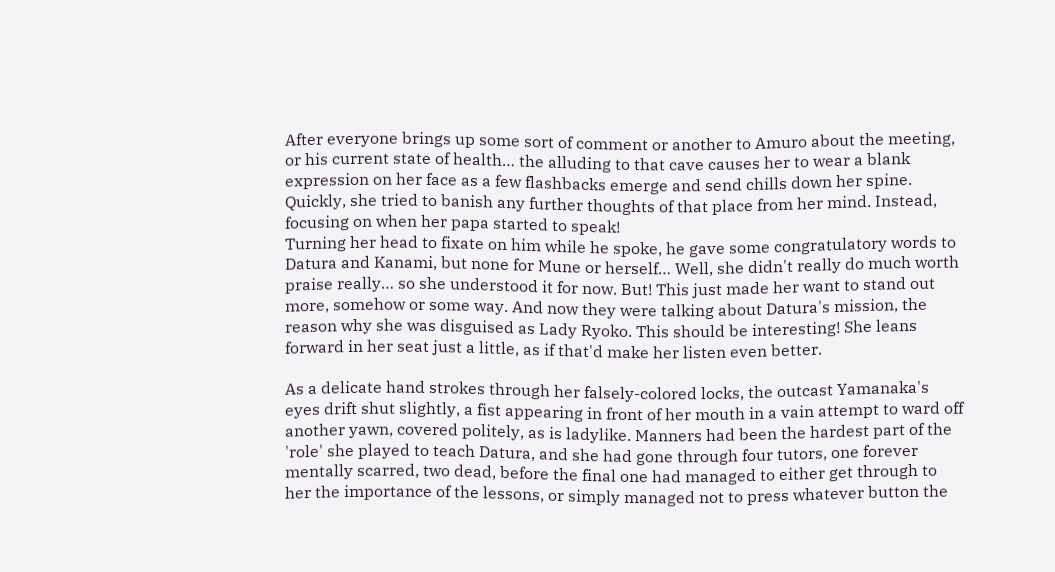After everyone brings up some sort of comment or another to Amuro about the meeting, or his current state of health… the alluding to that cave causes her to wear a blank expression on her face as a few flashbacks emerge and send chills down her spine. Quickly, she tried to banish any further thoughts of that place from her mind. Instead, focusing on when her papa started to speak!
Turning her head to fixate on him while he spoke, he gave some congratulatory words to Datura and Kanami, but none for Mune or herself… Well, she didn't really do much worth praise really… so she understood it for now. But! This just made her want to stand out more, somehow or some way. And now they were talking about Datura's mission, the reason why she was disguised as Lady Ryoko. This should be interesting! She leans forward in her seat just a little, as if that'd make her listen even better.

As a delicate hand strokes through her falsely-colored locks, the outcast Yamanaka's eyes drift shut slightly, a fist appearing in front of her mouth in a vain attempt to ward off another yawn, covered politely, as is ladylike. Manners had been the hardest part of the 'role' she played to teach Datura, and she had gone through four tutors, one forever mentally scarred, two dead, before the final one had managed to either get through to her the importance of the lessons, or simply managed not to press whatever button the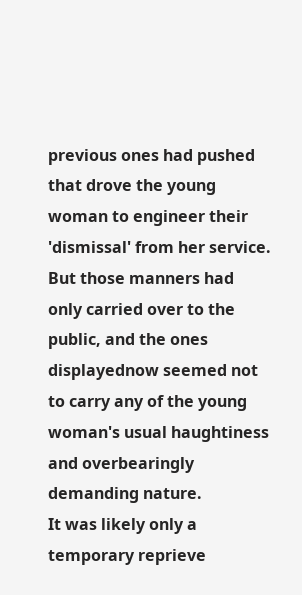previous ones had pushed that drove the young woman to engineer their 'dismissal' from her service. But those manners had only carried over to the public, and the ones displayednow seemed not to carry any of the young woman's usual haughtiness and overbearingly demanding nature.
It was likely only a temporary reprieve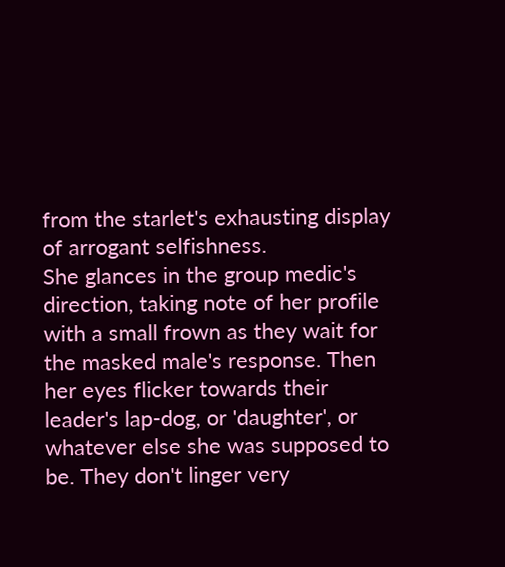from the starlet's exhausting display of arrogant selfishness.
She glances in the group medic's direction, taking note of her profile with a small frown as they wait for the masked male's response. Then her eyes flicker towards their leader's lap-dog, or 'daughter', or whatever else she was supposed to be. They don't linger very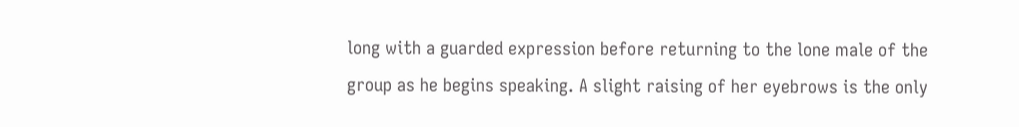long with a guarded expression before returning to the lone male of the group as he begins speaking. A slight raising of her eyebrows is the only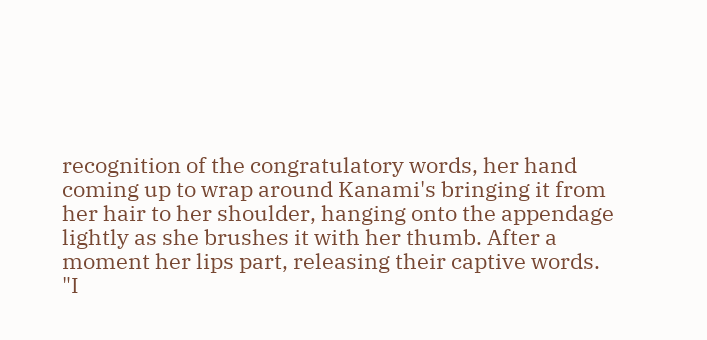recognition of the congratulatory words, her hand coming up to wrap around Kanami's bringing it from her hair to her shoulder, hanging onto the appendage lightly as she brushes it with her thumb. After a moment her lips part, releasing their captive words.
"I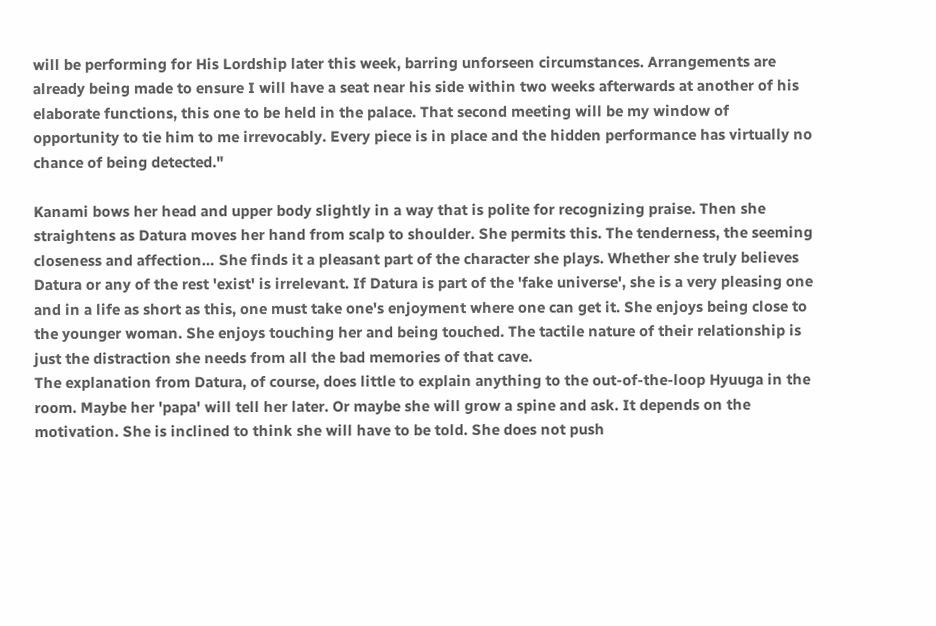will be performing for His Lordship later this week, barring unforseen circumstances. Arrangements are already being made to ensure I will have a seat near his side within two weeks afterwards at another of his elaborate functions, this one to be held in the palace. That second meeting will be my window of opportunity to tie him to me irrevocably. Every piece is in place and the hidden performance has virtually no chance of being detected."

Kanami bows her head and upper body slightly in a way that is polite for recognizing praise. Then she straightens as Datura moves her hand from scalp to shoulder. She permits this. The tenderness, the seeming closeness and affection… She finds it a pleasant part of the character she plays. Whether she truly believes Datura or any of the rest 'exist' is irrelevant. If Datura is part of the 'fake universe', she is a very pleasing one and in a life as short as this, one must take one's enjoyment where one can get it. She enjoys being close to the younger woman. She enjoys touching her and being touched. The tactile nature of their relationship is just the distraction she needs from all the bad memories of that cave.
The explanation from Datura, of course, does little to explain anything to the out-of-the-loop Hyuuga in the room. Maybe her 'papa' will tell her later. Or maybe she will grow a spine and ask. It depends on the motivation. She is inclined to think she will have to be told. She does not push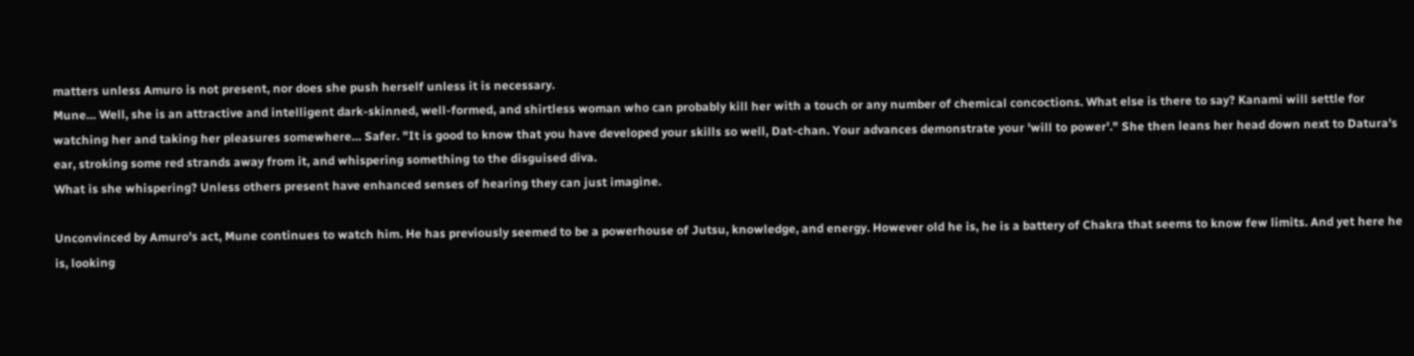matters unless Amuro is not present, nor does she push herself unless it is necessary.
Mune… Well, she is an attractive and intelligent dark-skinned, well-formed, and shirtless woman who can probably kill her with a touch or any number of chemical concoctions. What else is there to say? Kanami will settle for watching her and taking her pleasures somewhere… Safer. "It is good to know that you have developed your skills so well, Dat-chan. Your advances demonstrate your 'will to power'." She then leans her head down next to Datura's ear, stroking some red strands away from it, and whispering something to the disguised diva.
What is she whispering? Unless others present have enhanced senses of hearing they can just imagine.

Unconvinced by Amuro's act, Mune continues to watch him. He has previously seemed to be a powerhouse of Jutsu, knowledge, and energy. However old he is, he is a battery of Chakra that seems to know few limits. And yet here he is, looking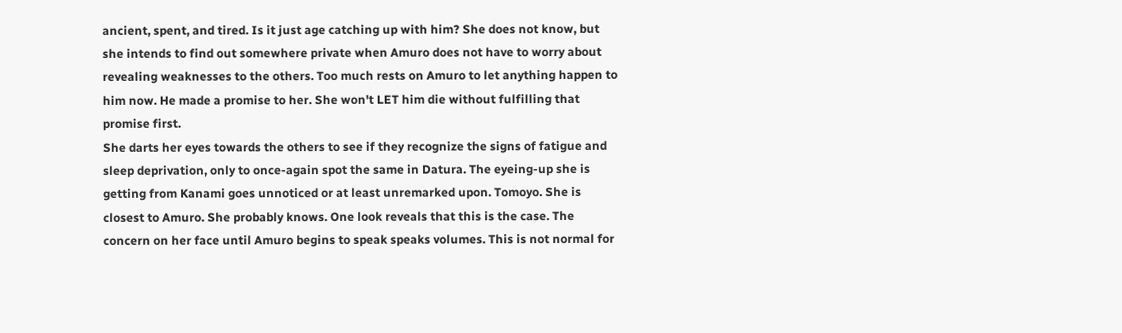ancient, spent, and tired. Is it just age catching up with him? She does not know, but she intends to find out somewhere private when Amuro does not have to worry about revealing weaknesses to the others. Too much rests on Amuro to let anything happen to him now. He made a promise to her. She won't LET him die without fulfilling that promise first.
She darts her eyes towards the others to see if they recognize the signs of fatigue and sleep deprivation, only to once-again spot the same in Datura. The eyeing-up she is getting from Kanami goes unnoticed or at least unremarked upon. Tomoyo. She is closest to Amuro. She probably knows. One look reveals that this is the case. The concern on her face until Amuro begins to speak speaks volumes. This is not normal for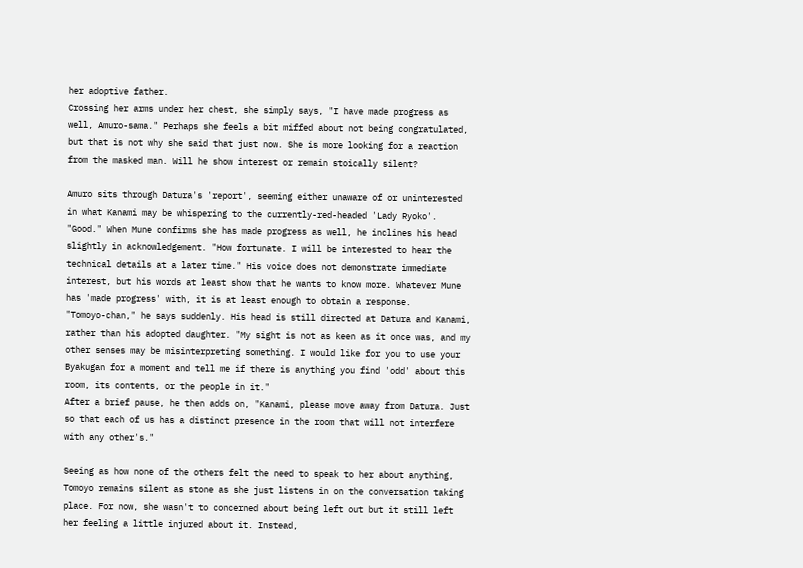her adoptive father.
Crossing her arms under her chest, she simply says, "I have made progress as well, Amuro-sama." Perhaps she feels a bit miffed about not being congratulated, but that is not why she said that just now. She is more looking for a reaction from the masked man. Will he show interest or remain stoically silent?

Amuro sits through Datura's 'report', seeming either unaware of or uninterested in what Kanami may be whispering to the currently-red-headed 'Lady Ryoko'. "Good." When Mune confirms she has made progress as well, he inclines his head slightly in acknowledgement. "How fortunate. I will be interested to hear the technical details at a later time." His voice does not demonstrate immediate interest, but his words at least show that he wants to know more. Whatever Mune has 'made progress' with, it is at least enough to obtain a response.
"Tomoyo-chan," he says suddenly. His head is still directed at Datura and Kanami, rather than his adopted daughter. "My sight is not as keen as it once was, and my other senses may be misinterpreting something. I would like for you to use your Byakugan for a moment and tell me if there is anything you find 'odd' about this room, its contents, or the people in it."
After a brief pause, he then adds on, "Kanami, please move away from Datura. Just so that each of us has a distinct presence in the room that will not interfere with any other's."

Seeing as how none of the others felt the need to speak to her about anything, Tomoyo remains silent as stone as she just listens in on the conversation taking place. For now, she wasn't to concerned about being left out but it still left her feeling a little injured about it. Instead,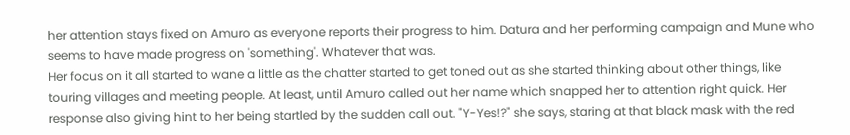her attention stays fixed on Amuro as everyone reports their progress to him. Datura and her performing campaign and Mune who seems to have made progress on 'something'. Whatever that was.
Her focus on it all started to wane a little as the chatter started to get toned out as she started thinking about other things, like touring villages and meeting people. At least, until Amuro called out her name which snapped her to attention right quick. Her response also giving hint to her being startled by the sudden call out. "Y-Yes!?" she says, staring at that black mask with the red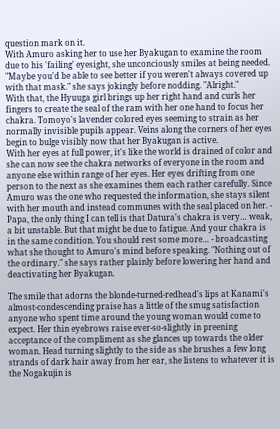question mark on it.
With Amuro asking her to use her Byakugan to examine the room due to his 'failing' eyesight, she unconciously smiles at being needed. "Maybe you'd be able to see better if you weren't always covered up with that mask." she says jokingly before nodding. "Alright."
With that, the Hyuuga girl brings up her right hand and curls her fingers to create the seal of the ram with her one hand to focus her chakra. Tomoyo's lavender colored eyes seeming to strain as her normally invisible pupils appear. Veins along the corners of her eyes begin to bulge visibly now that her Byakugan is active.
With her eyes at full power, it's like the world is drained of color and she can now see the chakra networks of everyone in the room and anyone else within range of her eyes. Her eyes drifting from one person to the next as she examines them each rather carefully. Since Amuro was the one who requested the information, she stays silent with her mouth and instead communes with the seal placed on her. - Papa, the only thing I can tell is that Datura's chakra is very… weak, a bit unstable. But that might be due to fatigue. And your chakra is in the same condition. You should rest some more… - broadcasting what she thought to Amuro's mind before speaking. "Nothing out of the ordinary." she says rather plainly before lowering her hand and deactivating her Byakugan.

The smile that adorns the blonde-turned-redhead's lips at Kanami's almost-condescending praise has a little of the smug satisfaction anyone who spent time around the young woman would come to expect. Her thin eyebrows raise ever-so-slightly in preening acceptance of the compliment as she glances up towards the older woman. Head turning slightly to the side as she brushes a few long strands of dark hair away from her ear, she listens to whatever it is the Nogakujin is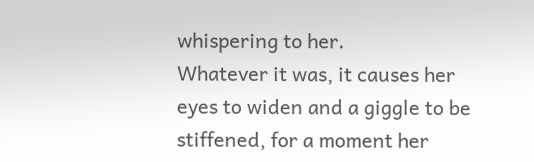whispering to her.
Whatever it was, it causes her eyes to widen and a giggle to be stiffened, for a moment her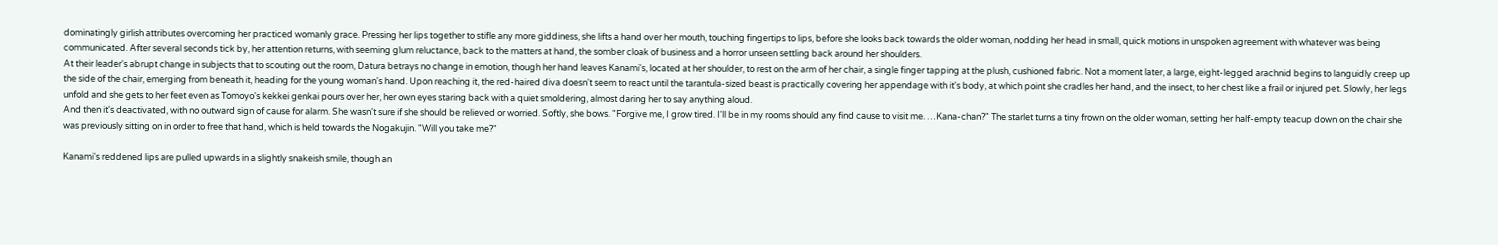dominatingly girlish attributes overcoming her practiced womanly grace. Pressing her lips together to stifle any more giddiness, she lifts a hand over her mouth, touching fingertips to lips, before she looks back towards the older woman, nodding her head in small, quick motions in unspoken agreement with whatever was being communicated. After several seconds tick by, her attention returns, with seeming glum reluctance, back to the matters at hand, the somber cloak of business and a horror unseen settling back around her shoulders.
At their leader's abrupt change in subjects that to scouting out the room, Datura betrays no change in emotion, though her hand leaves Kanami's, located at her shoulder, to rest on the arm of her chair, a single finger tapping at the plush, cushioned fabric. Not a moment later, a large, eight-legged arachnid begins to languidly creep up the side of the chair, emerging from beneath it, heading for the young woman's hand. Upon reaching it, the red-haired diva doesn't seem to react until the tarantula-sized beast is practically covering her appendage with it's body, at which point she cradles her hand, and the insect, to her chest like a frail or injured pet. Slowly, her legs unfold and she gets to her feet even as Tomoyo's kekkei genkai pours over her, her own eyes staring back with a quiet smoldering, almost daring her to say anything aloud.
And then it's deactivated, with no outward sign of cause for alarm. She wasn't sure if she should be relieved or worried. Softly, she bows. "Forgive me, I grow tired. I'll be in my rooms should any find cause to visit me. …Kana-chan?" The starlet turns a tiny frown on the older woman, setting her half-empty teacup down on the chair she was previously sitting on in order to free that hand, which is held towards the Nogakujin. "Will you take me?"

Kanami's reddened lips are pulled upwards in a slightly snakeish smile, though an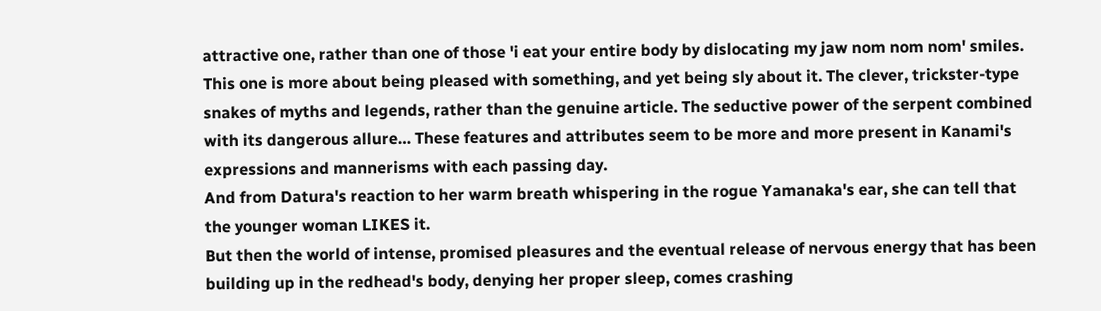attractive one, rather than one of those 'i eat your entire body by dislocating my jaw nom nom nom' smiles. This one is more about being pleased with something, and yet being sly about it. The clever, trickster-type snakes of myths and legends, rather than the genuine article. The seductive power of the serpent combined with its dangerous allure… These features and attributes seem to be more and more present in Kanami's expressions and mannerisms with each passing day.
And from Datura's reaction to her warm breath whispering in the rogue Yamanaka's ear, she can tell that the younger woman LIKES it.
But then the world of intense, promised pleasures and the eventual release of nervous energy that has been building up in the redhead's body, denying her proper sleep, comes crashing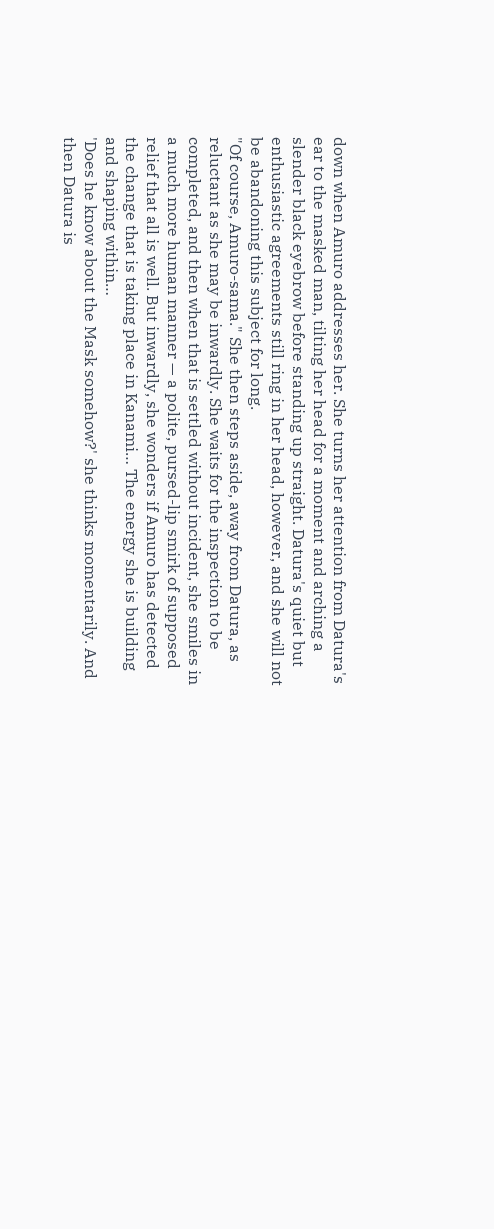down when Amuro addresses her. She turns her attention from Datura's ear to the masked man, tilting her head for a moment and arching a slender black eyebrow before standing up straight. Datura's quiet but enthusiastic agreements still ring in her head, however, and she will not be abandoning this subject for long.
"Of course, Amuro-sama." She then steps aside, away from Datura, as reluctant as she may be inwardly. She waits for the inspection to be completed, and then when that is settled without incident, she smiles in a much more human manner — a polite, pursed-lip smirk of supposed relief that all is well. But inwardly, she wonders if Amuro has detected the change that is taking place in Kanami… The energy she is building and shaping within…
'Does he know about the Mask somehow?' she thinks momentarily. And then Datura is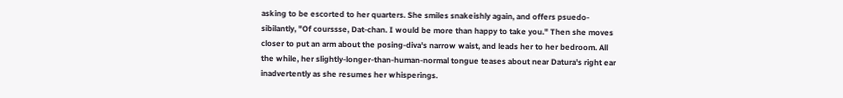asking to be escorted to her quarters. She smiles snakeishly again, and offers psuedo-sibilantly, "Of courssse, Dat-chan. I would be more than happy to take you." Then she moves closer to put an arm about the posing-diva's narrow waist, and leads her to her bedroom. All the while, her slightly-longer-than-human-normal tongue teases about near Datura's right ear inadvertently as she resumes her whisperings.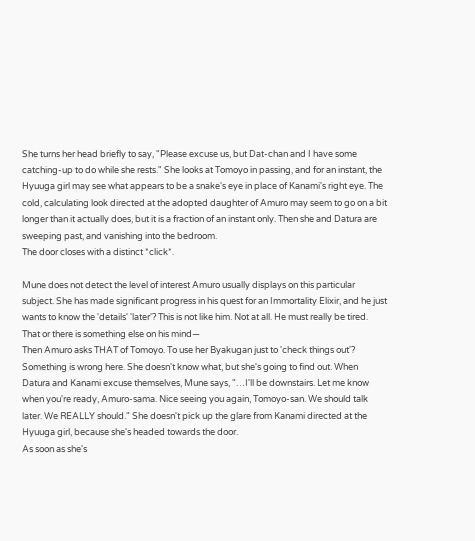She turns her head briefly to say, "Please excuse us, but Dat-chan and I have some catching-up to do while she rests." She looks at Tomoyo in passing, and for an instant, the Hyuuga girl may see what appears to be a snake's eye in place of Kanami's right eye. The cold, calculating look directed at the adopted daughter of Amuro may seem to go on a bit longer than it actually does, but it is a fraction of an instant only. Then she and Datura are sweeping past, and vanishing into the bedroom.
The door closes with a distinct *click*.

Mune does not detect the level of interest Amuro usually displays on this particular subject. She has made significant progress in his quest for an Immortality Elixir, and he just wants to know the 'details' 'later'? This is not like him. Not at all. He must really be tired. That or there is something else on his mind—
Then Amuro asks THAT of Tomoyo. To use her Byakugan just to 'check things out'? Something is wrong here. She doesn't know what, but she's going to find out. When Datura and Kanami excuse themselves, Mune says, "…I'll be downstairs. Let me know when you're ready, Amuro-sama. Nice seeing you again, Tomoyo-san. We should talk later. We REALLY should." She doesn't pick up the glare from Kanami directed at the Hyuuga girl, because she's headed towards the door.
As soon as she's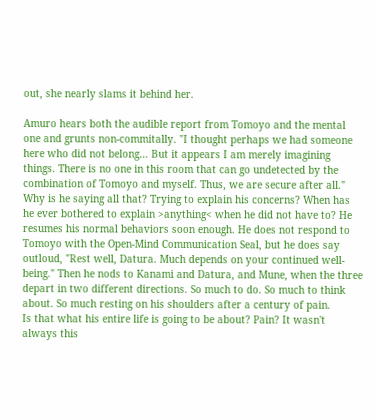out, she nearly slams it behind her.

Amuro hears both the audible report from Tomoyo and the mental one and grunts non-commitally. "I thought perhaps we had someone here who did not belong… But it appears I am merely imagining things. There is no one in this room that can go undetected by the combination of Tomoyo and myself. Thus, we are secure after all."
Why is he saying all that? Trying to explain his concerns? When has he ever bothered to explain >anything< when he did not have to? He resumes his normal behaviors soon enough. He does not respond to Tomoyo with the Open-Mind Communication Seal, but he does say outloud, "Rest well, Datura. Much depends on your continued well-being." Then he nods to Kanami and Datura, and Mune, when the three depart in two different directions. So much to do. So much to think about. So much resting on his shoulders after a century of pain.
Is that what his entire life is going to be about? Pain? It wasn't always this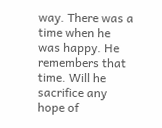way. There was a time when he was happy. He remembers that time. Will he sacrifice any hope of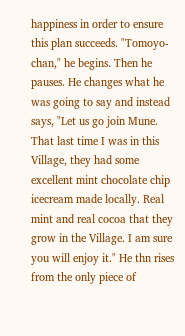happiness in order to ensure this plan succeeds. "Tomoyo-chan," he begins. Then he pauses. He changes what he was going to say and instead says, "Let us go join Mune. That last time I was in this Village, they had some excellent mint chocolate chip icecream made locally. Real mint and real cocoa that they grow in the Village. I am sure you will enjoy it." He thn rises from the only piece of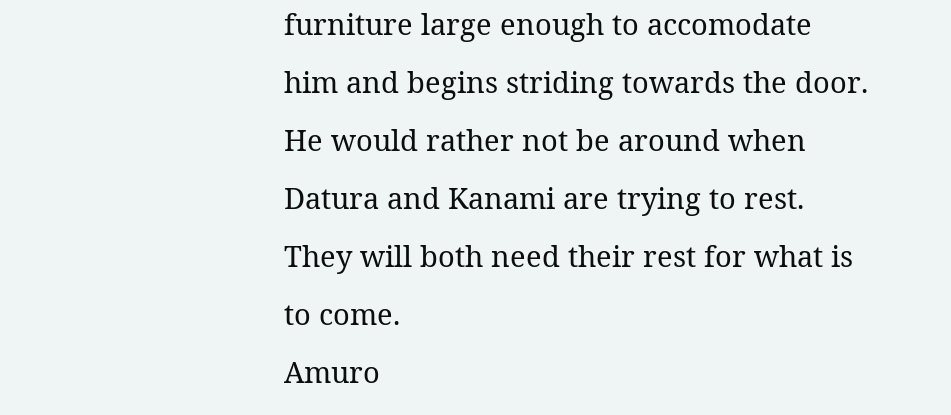furniture large enough to accomodate him and begins striding towards the door. He would rather not be around when Datura and Kanami are trying to rest. They will both need their rest for what is to come.
Amuro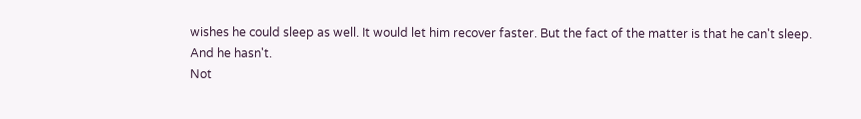wishes he could sleep as well. It would let him recover faster. But the fact of the matter is that he can't sleep.
And he hasn't.
Not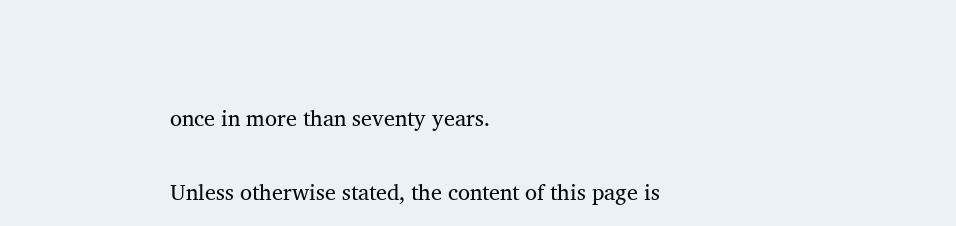once in more than seventy years.

Unless otherwise stated, the content of this page is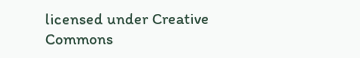licensed under Creative Commons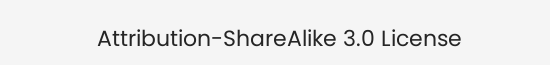Attribution-ShareAlike 3.0 License